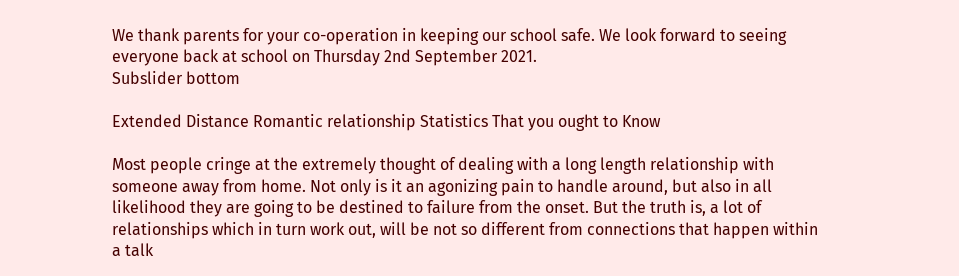We thank parents for your co-operation in keeping our school safe. We look forward to seeing everyone back at school on Thursday 2nd September 2021.
Subslider bottom

Extended Distance Romantic relationship Statistics That you ought to Know

Most people cringe at the extremely thought of dealing with a long length relationship with someone away from home. Not only is it an agonizing pain to handle around, but also in all likelihood they are going to be destined to failure from the onset. But the truth is, a lot of relationships which in turn work out, will be not so different from connections that happen within a talk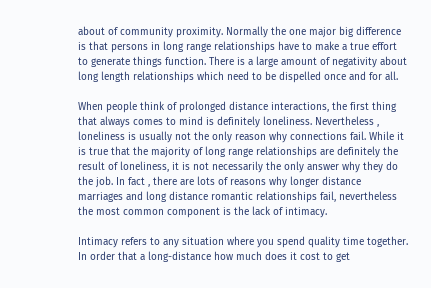about of community proximity. Normally the one major big difference is that persons in long range relationships have to make a true effort to generate things function. There is a large amount of negativity about long length relationships which need to be dispelled once and for all.

When people think of prolonged distance interactions, the first thing that always comes to mind is definitely loneliness. Nevertheless , loneliness is usually not the only reason why connections fail. While it is true that the majority of long range relationships are definitely the result of loneliness, it is not necessarily the only answer why they do the job. In fact , there are lots of reasons why longer distance marriages and long distance romantic relationships fail, nevertheless the most common component is the lack of intimacy.

Intimacy refers to any situation where you spend quality time together. In order that a long-distance how much does it cost to get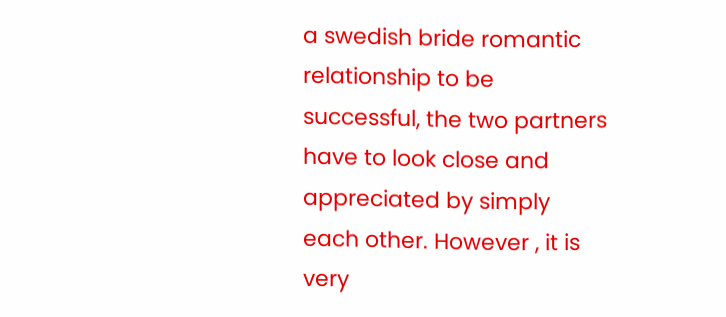a swedish bride romantic relationship to be successful, the two partners have to look close and appreciated by simply each other. However , it is very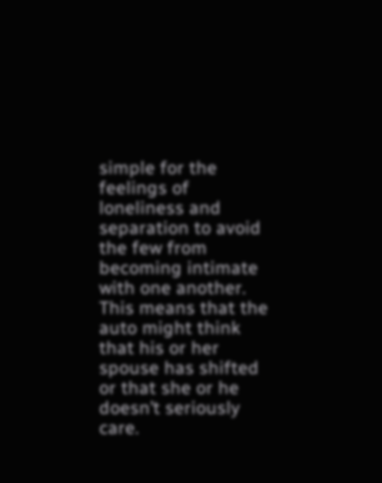simple for the feelings of loneliness and separation to avoid the few from becoming intimate with one another. This means that the auto might think that his or her spouse has shifted or that she or he doesn’t seriously care.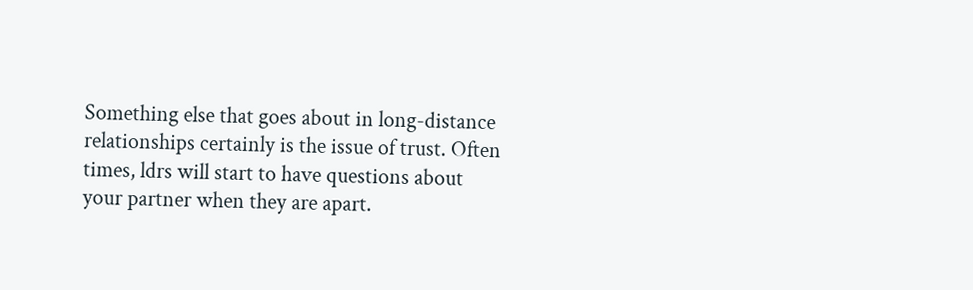Something else that goes about in long-distance relationships certainly is the issue of trust. Often times, ldrs will start to have questions about your partner when they are apart.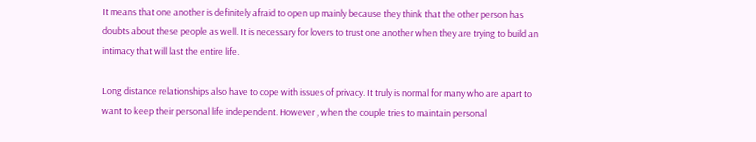It means that one another is definitely afraid to open up mainly because they think that the other person has doubts about these people as well. It is necessary for lovers to trust one another when they are trying to build an intimacy that will last the entire life.

Long distance relationships also have to cope with issues of privacy. It truly is normal for many who are apart to want to keep their personal life independent. However , when the couple tries to maintain personal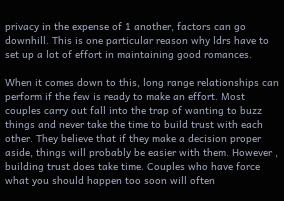privacy in the expense of 1 another, factors can go downhill. This is one particular reason why ldrs have to set up a lot of effort in maintaining good romances.

When it comes down to this, long range relationships can perform if the few is ready to make an effort. Most couples carry out fall into the trap of wanting to buzz things and never take the time to build trust with each other. They believe that if they make a decision proper aside, things will probably be easier with them. However , building trust does take time. Couples who have force what you should happen too soon will often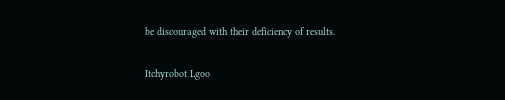be discouraged with their deficiency of results.

Itchyrobot Lgoo